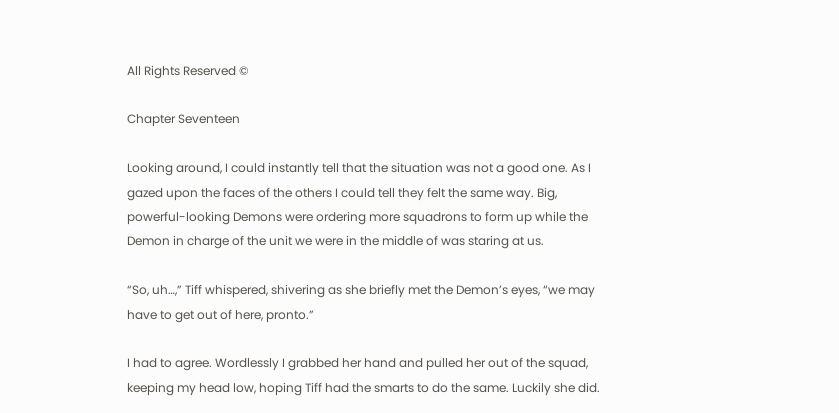All Rights Reserved ©

Chapter Seventeen

Looking around, I could instantly tell that the situation was not a good one. As I gazed upon the faces of the others I could tell they felt the same way. Big, powerful-looking Demons were ordering more squadrons to form up while the Demon in charge of the unit we were in the middle of was staring at us.

“So, uh…,” Tiff whispered, shivering as she briefly met the Demon’s eyes, “we may have to get out of here, pronto.”

I had to agree. Wordlessly I grabbed her hand and pulled her out of the squad, keeping my head low, hoping Tiff had the smarts to do the same. Luckily she did.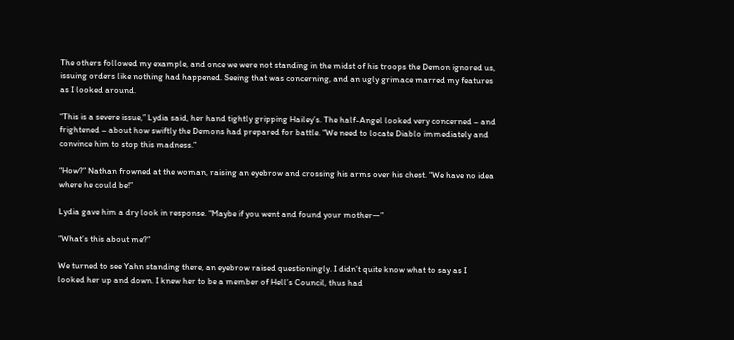The others followed my example, and once we were not standing in the midst of his troops the Demon ignored us, issuing orders like nothing had happened. Seeing that was concerning, and an ugly grimace marred my features as I looked around.

“This is a severe issue,” Lydia said, her hand tightly gripping Hailey’s. The half-Angel looked very concerned – and frightened – about how swiftly the Demons had prepared for battle. “We need to locate Diablo immediately and convince him to stop this madness.”

“How?” Nathan frowned at the woman, raising an eyebrow and crossing his arms over his chest. “We have no idea where he could be!”

Lydia gave him a dry look in response. “Maybe if you went and found your mother—”

“What’s this about me?”

We turned to see Yahn standing there, an eyebrow raised questioningly. I didn’t quite know what to say as I looked her up and down. I knew her to be a member of Hell’s Council, thus had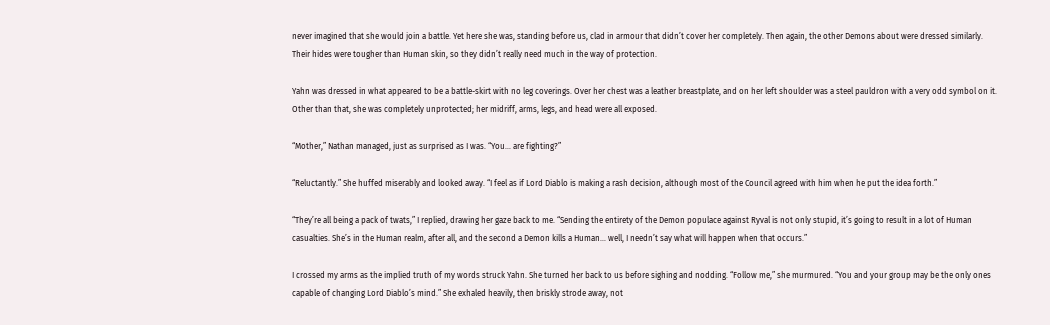never imagined that she would join a battle. Yet here she was, standing before us, clad in armour that didn’t cover her completely. Then again, the other Demons about were dressed similarly. Their hides were tougher than Human skin, so they didn’t really need much in the way of protection.

Yahn was dressed in what appeared to be a battle-skirt with no leg coverings. Over her chest was a leather breastplate, and on her left shoulder was a steel pauldron with a very odd symbol on it. Other than that, she was completely unprotected; her midriff, arms, legs, and head were all exposed.

“Mother,” Nathan managed, just as surprised as I was. “You… are fighting?”

“Reluctantly.” She huffed miserably and looked away. “I feel as if Lord Diablo is making a rash decision, although most of the Council agreed with him when he put the idea forth.”

“They’re all being a pack of twats,” I replied, drawing her gaze back to me. “Sending the entirety of the Demon populace against Ryval is not only stupid, it’s going to result in a lot of Human casualties. She’s in the Human realm, after all, and the second a Demon kills a Human… well, I needn’t say what will happen when that occurs.”

I crossed my arms as the implied truth of my words struck Yahn. She turned her back to us before sighing and nodding. “Follow me,” she murmured. “You and your group may be the only ones capable of changing Lord Diablo’s mind.” She exhaled heavily, then briskly strode away, not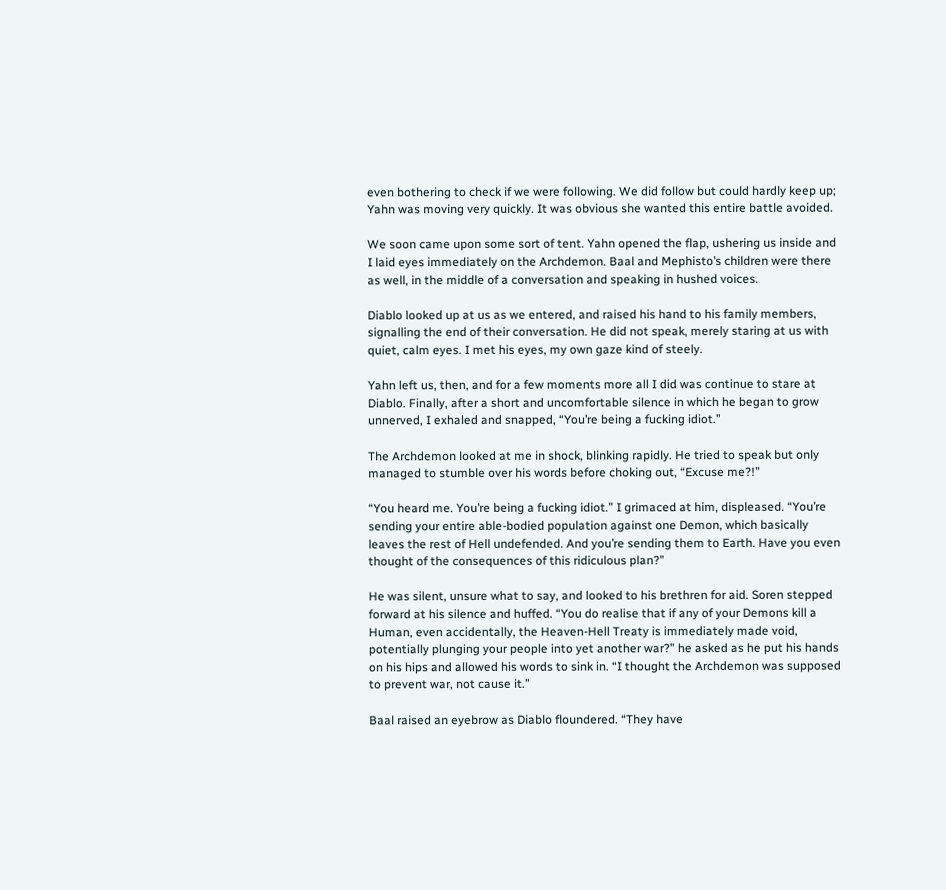even bothering to check if we were following. We did follow but could hardly keep up; Yahn was moving very quickly. It was obvious she wanted this entire battle avoided.

We soon came upon some sort of tent. Yahn opened the flap, ushering us inside and I laid eyes immediately on the Archdemon. Baal and Mephisto’s children were there as well, in the middle of a conversation and speaking in hushed voices.

Diablo looked up at us as we entered, and raised his hand to his family members, signalling the end of their conversation. He did not speak, merely staring at us with quiet, calm eyes. I met his eyes, my own gaze kind of steely.

Yahn left us, then, and for a few moments more all I did was continue to stare at Diablo. Finally, after a short and uncomfortable silence in which he began to grow unnerved, I exhaled and snapped, “You’re being a fucking idiot.”

The Archdemon looked at me in shock, blinking rapidly. He tried to speak but only managed to stumble over his words before choking out, “Excuse me?!”

“You heard me. You’re being a fucking idiot.” I grimaced at him, displeased. “You’re sending your entire able-bodied population against one Demon, which basically leaves the rest of Hell undefended. And you’re sending them to Earth. Have you even thought of the consequences of this ridiculous plan?”

He was silent, unsure what to say, and looked to his brethren for aid. Soren stepped forward at his silence and huffed. “You do realise that if any of your Demons kill a Human, even accidentally, the Heaven-Hell Treaty is immediately made void, potentially plunging your people into yet another war?” he asked as he put his hands on his hips and allowed his words to sink in. “I thought the Archdemon was supposed to prevent war, not cause it.”

Baal raised an eyebrow as Diablo floundered. “They have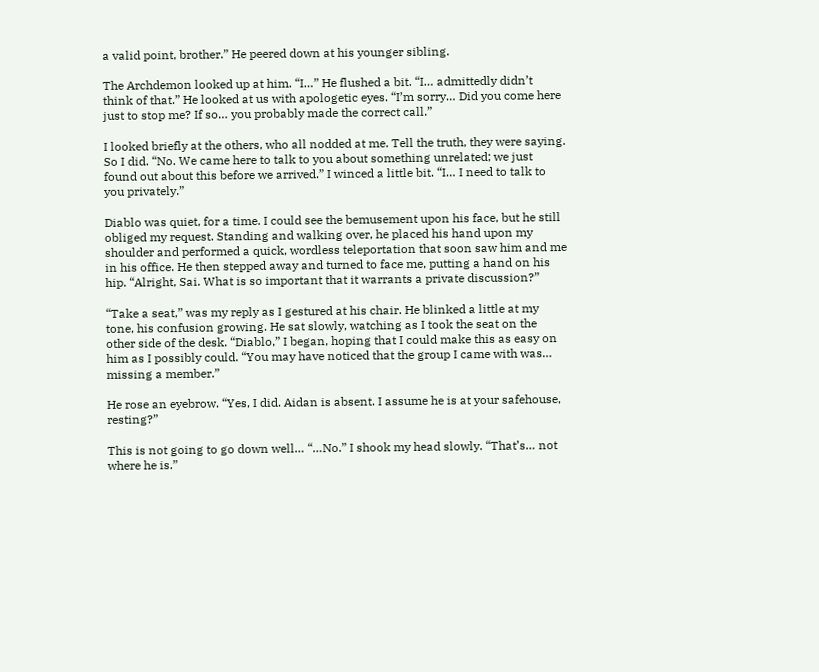a valid point, brother.” He peered down at his younger sibling.

The Archdemon looked up at him. “I…” He flushed a bit. “I… admittedly didn’t think of that.” He looked at us with apologetic eyes. “I’m sorry… Did you come here just to stop me? If so… you probably made the correct call.”

I looked briefly at the others, who all nodded at me. Tell the truth, they were saying. So I did. “No. We came here to talk to you about something unrelated; we just found out about this before we arrived.” I winced a little bit. “I… I need to talk to you privately.”

Diablo was quiet, for a time. I could see the bemusement upon his face, but he still obliged my request. Standing and walking over, he placed his hand upon my shoulder and performed a quick, wordless teleportation that soon saw him and me in his office. He then stepped away and turned to face me, putting a hand on his hip. “Alright, Sai. What is so important that it warrants a private discussion?”

“Take a seat,” was my reply as I gestured at his chair. He blinked a little at my tone, his confusion growing. He sat slowly, watching as I took the seat on the other side of the desk. “Diablo,” I began, hoping that I could make this as easy on him as I possibly could. “You may have noticed that the group I came with was… missing a member.”

He rose an eyebrow. “Yes, I did. Aidan is absent. I assume he is at your safehouse, resting?”

This is not going to go down well… “…No.” I shook my head slowly. “That’s… not where he is.”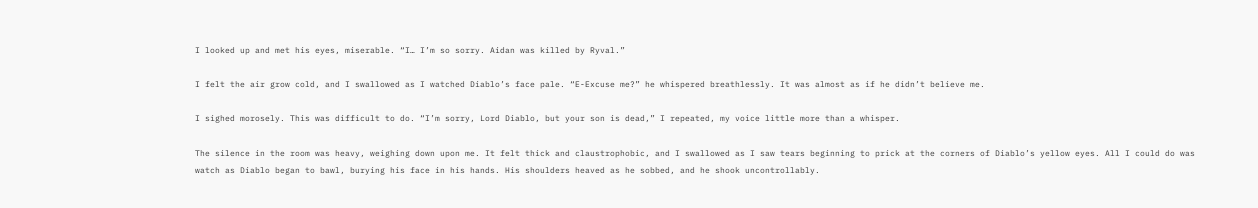I looked up and met his eyes, miserable. “I… I’m so sorry. Aidan was killed by Ryval.”

I felt the air grow cold, and I swallowed as I watched Diablo’s face pale. “E-Excuse me?” he whispered breathlessly. It was almost as if he didn’t believe me.

I sighed morosely. This was difficult to do. “I’m sorry, Lord Diablo, but your son is dead,” I repeated, my voice little more than a whisper.

The silence in the room was heavy, weighing down upon me. It felt thick and claustrophobic, and I swallowed as I saw tears beginning to prick at the corners of Diablo’s yellow eyes. All I could do was watch as Diablo began to bawl, burying his face in his hands. His shoulders heaved as he sobbed, and he shook uncontrollably.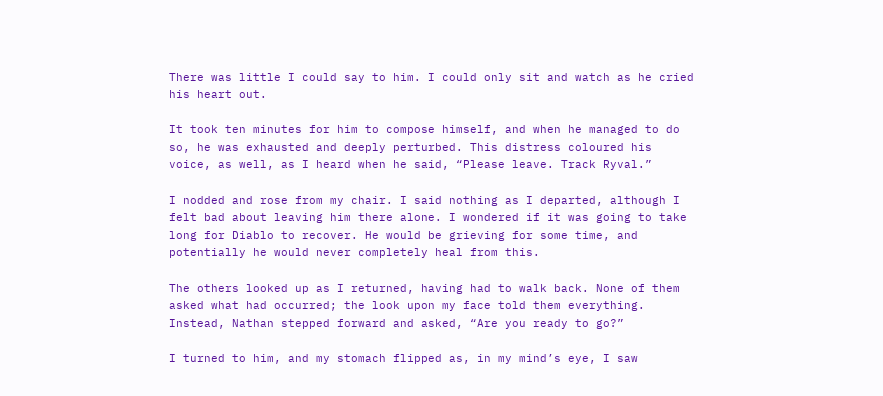There was little I could say to him. I could only sit and watch as he cried his heart out.

It took ten minutes for him to compose himself, and when he managed to do so, he was exhausted and deeply perturbed. This distress coloured his voice, as well, as I heard when he said, “Please leave. Track Ryval.”

I nodded and rose from my chair. I said nothing as I departed, although I felt bad about leaving him there alone. I wondered if it was going to take long for Diablo to recover. He would be grieving for some time, and potentially he would never completely heal from this.

The others looked up as I returned, having had to walk back. None of them asked what had occurred; the look upon my face told them everything. Instead, Nathan stepped forward and asked, “Are you ready to go?”

I turned to him, and my stomach flipped as, in my mind’s eye, I saw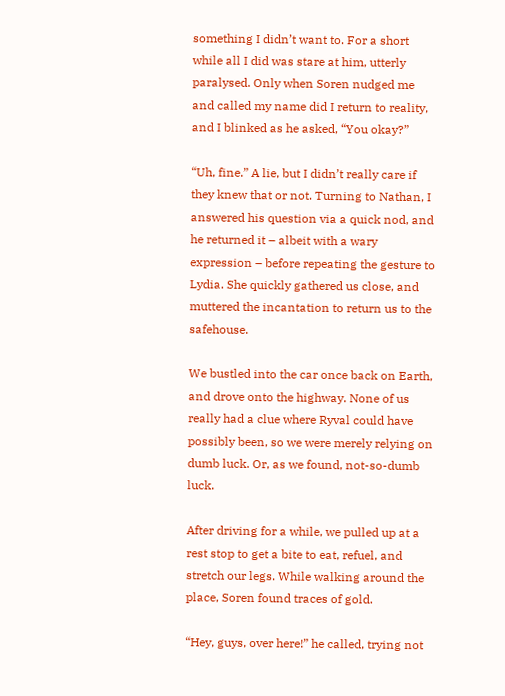something I didn’t want to. For a short while all I did was stare at him, utterly paralysed. Only when Soren nudged me and called my name did I return to reality, and I blinked as he asked, “You okay?”

“Uh, fine.” A lie, but I didn’t really care if they knew that or not. Turning to Nathan, I answered his question via a quick nod, and he returned it – albeit with a wary expression – before repeating the gesture to Lydia. She quickly gathered us close, and muttered the incantation to return us to the safehouse.

We bustled into the car once back on Earth, and drove onto the highway. None of us really had a clue where Ryval could have possibly been, so we were merely relying on dumb luck. Or, as we found, not-so-dumb luck.

After driving for a while, we pulled up at a rest stop to get a bite to eat, refuel, and stretch our legs. While walking around the place, Soren found traces of gold.

“Hey, guys, over here!” he called, trying not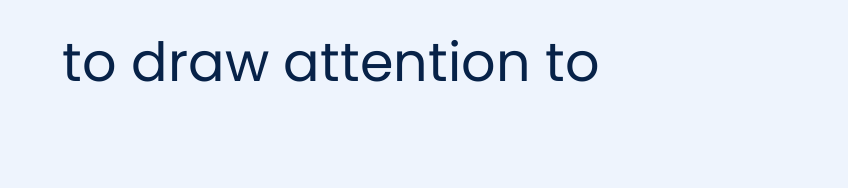to draw attention to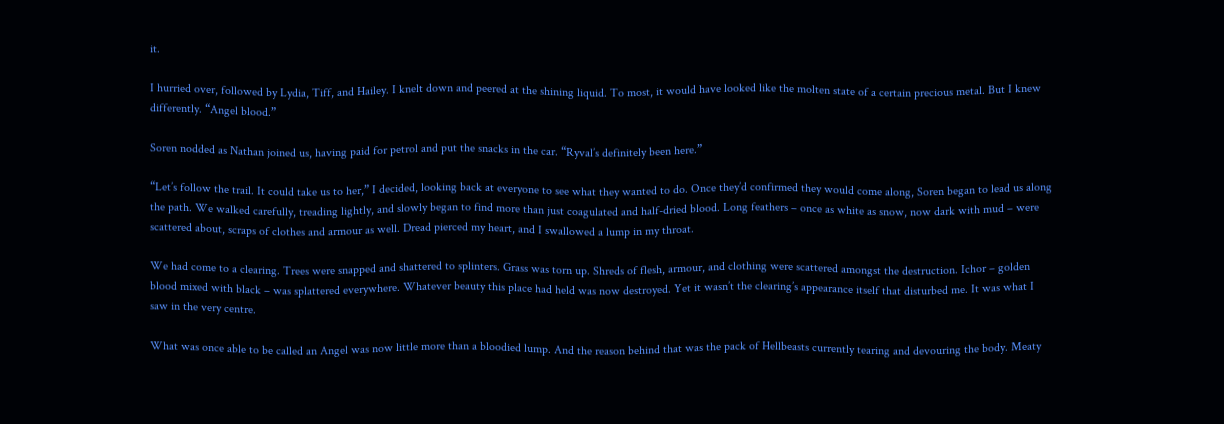it.

I hurried over, followed by Lydia, Tiff, and Hailey. I knelt down and peered at the shining liquid. To most, it would have looked like the molten state of a certain precious metal. But I knew differently. “Angel blood.”

Soren nodded as Nathan joined us, having paid for petrol and put the snacks in the car. “Ryval’s definitely been here.”

“Let’s follow the trail. It could take us to her,” I decided, looking back at everyone to see what they wanted to do. Once they’d confirmed they would come along, Soren began to lead us along the path. We walked carefully, treading lightly, and slowly began to find more than just coagulated and half-dried blood. Long feathers – once as white as snow, now dark with mud – were scattered about, scraps of clothes and armour as well. Dread pierced my heart, and I swallowed a lump in my throat.

We had come to a clearing. Trees were snapped and shattered to splinters. Grass was torn up. Shreds of flesh, armour, and clothing were scattered amongst the destruction. Ichor – golden blood mixed with black – was splattered everywhere. Whatever beauty this place had held was now destroyed. Yet it wasn’t the clearing’s appearance itself that disturbed me. It was what I saw in the very centre.

What was once able to be called an Angel was now little more than a bloodied lump. And the reason behind that was the pack of Hellbeasts currently tearing and devouring the body. Meaty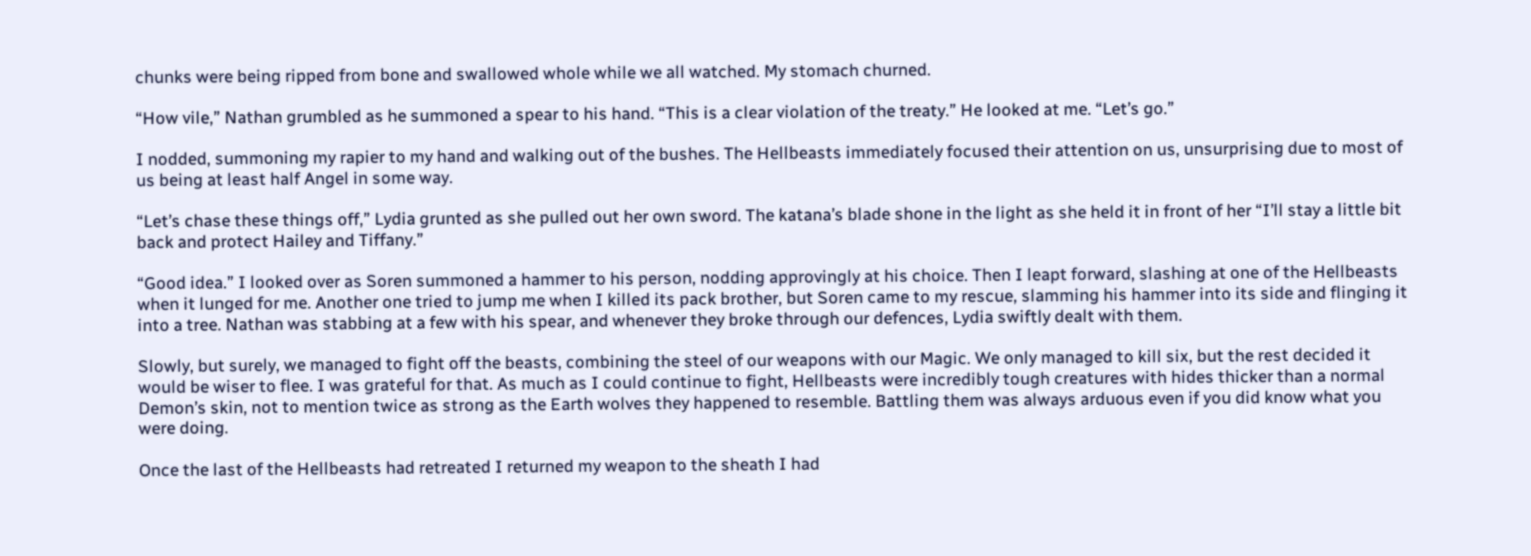chunks were being ripped from bone and swallowed whole while we all watched. My stomach churned.

“How vile,” Nathan grumbled as he summoned a spear to his hand. “This is a clear violation of the treaty.” He looked at me. “Let’s go.”

I nodded, summoning my rapier to my hand and walking out of the bushes. The Hellbeasts immediately focused their attention on us, unsurprising due to most of us being at least half Angel in some way.

“Let’s chase these things off,” Lydia grunted as she pulled out her own sword. The katana’s blade shone in the light as she held it in front of her “I’ll stay a little bit back and protect Hailey and Tiffany.”

“Good idea.” I looked over as Soren summoned a hammer to his person, nodding approvingly at his choice. Then I leapt forward, slashing at one of the Hellbeasts when it lunged for me. Another one tried to jump me when I killed its pack brother, but Soren came to my rescue, slamming his hammer into its side and flinging it into a tree. Nathan was stabbing at a few with his spear, and whenever they broke through our defences, Lydia swiftly dealt with them.

Slowly, but surely, we managed to fight off the beasts, combining the steel of our weapons with our Magic. We only managed to kill six, but the rest decided it would be wiser to flee. I was grateful for that. As much as I could continue to fight, Hellbeasts were incredibly tough creatures with hides thicker than a normal Demon’s skin, not to mention twice as strong as the Earth wolves they happened to resemble. Battling them was always arduous even if you did know what you were doing.

Once the last of the Hellbeasts had retreated I returned my weapon to the sheath I had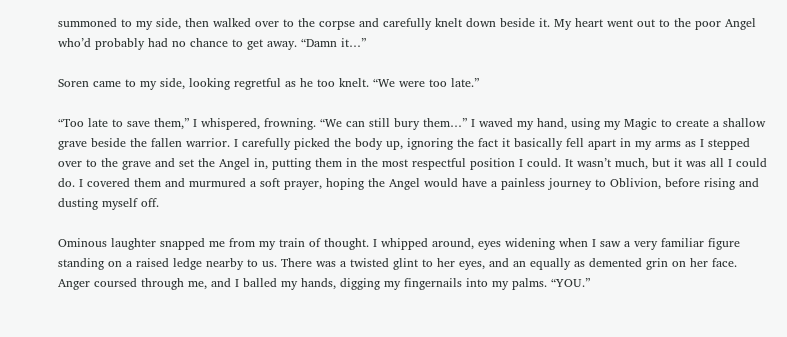summoned to my side, then walked over to the corpse and carefully knelt down beside it. My heart went out to the poor Angel who’d probably had no chance to get away. “Damn it…”

Soren came to my side, looking regretful as he too knelt. “We were too late.”

“Too late to save them,” I whispered, frowning. “We can still bury them…” I waved my hand, using my Magic to create a shallow grave beside the fallen warrior. I carefully picked the body up, ignoring the fact it basically fell apart in my arms as I stepped over to the grave and set the Angel in, putting them in the most respectful position I could. It wasn’t much, but it was all I could do. I covered them and murmured a soft prayer, hoping the Angel would have a painless journey to Oblivion, before rising and dusting myself off.

Ominous laughter snapped me from my train of thought. I whipped around, eyes widening when I saw a very familiar figure standing on a raised ledge nearby to us. There was a twisted glint to her eyes, and an equally as demented grin on her face. Anger coursed through me, and I balled my hands, digging my fingernails into my palms. “YOU.”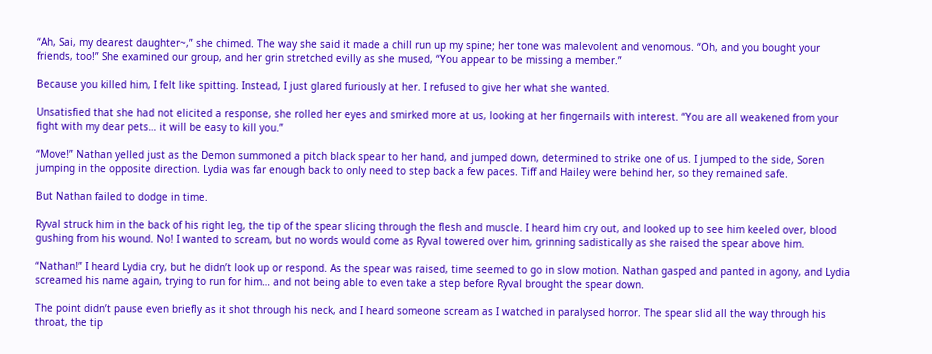“Ah, Sai, my dearest daughter~,” she chimed. The way she said it made a chill run up my spine; her tone was malevolent and venomous. “Oh, and you bought your friends, too!” She examined our group, and her grin stretched evilly as she mused, “You appear to be missing a member.”

Because you killed him, I felt like spitting. Instead, I just glared furiously at her. I refused to give her what she wanted.

Unsatisfied that she had not elicited a response, she rolled her eyes and smirked more at us, looking at her fingernails with interest. “You are all weakened from your fight with my dear pets… it will be easy to kill you.”

“Move!” Nathan yelled just as the Demon summoned a pitch black spear to her hand, and jumped down, determined to strike one of us. I jumped to the side, Soren jumping in the opposite direction. Lydia was far enough back to only need to step back a few paces. Tiff and Hailey were behind her, so they remained safe.

But Nathan failed to dodge in time.

Ryval struck him in the back of his right leg, the tip of the spear slicing through the flesh and muscle. I heard him cry out, and looked up to see him keeled over, blood gushing from his wound. No! I wanted to scream, but no words would come as Ryval towered over him, grinning sadistically as she raised the spear above him.

“Nathan!” I heard Lydia cry, but he didn’t look up or respond. As the spear was raised, time seemed to go in slow motion. Nathan gasped and panted in agony, and Lydia screamed his name again, trying to run for him… and not being able to even take a step before Ryval brought the spear down.

The point didn’t pause even briefly as it shot through his neck, and I heard someone scream as I watched in paralysed horror. The spear slid all the way through his throat, the tip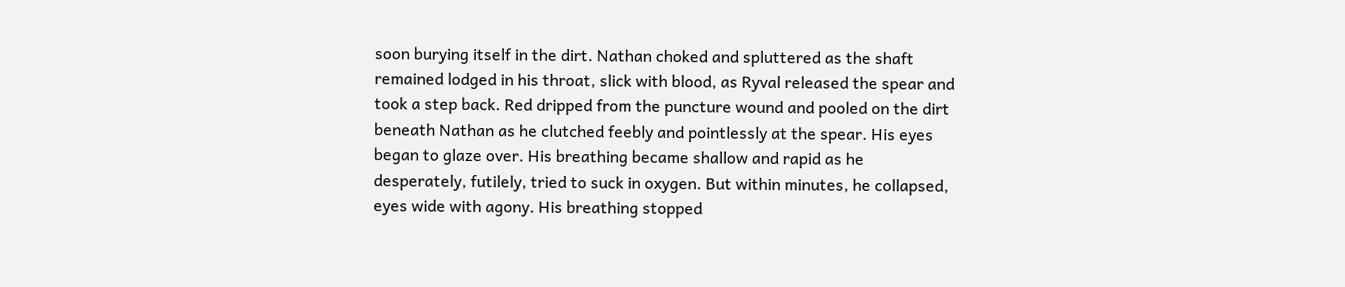soon burying itself in the dirt. Nathan choked and spluttered as the shaft remained lodged in his throat, slick with blood, as Ryval released the spear and took a step back. Red dripped from the puncture wound and pooled on the dirt beneath Nathan as he clutched feebly and pointlessly at the spear. His eyes began to glaze over. His breathing became shallow and rapid as he desperately, futilely, tried to suck in oxygen. But within minutes, he collapsed, eyes wide with agony. His breathing stopped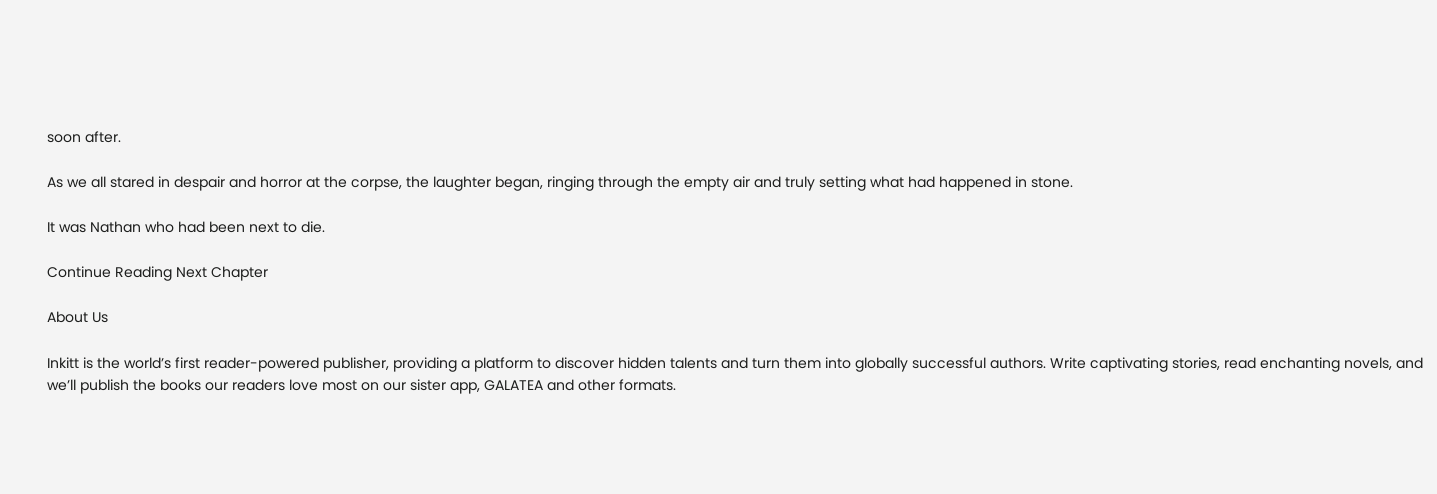soon after.

As we all stared in despair and horror at the corpse, the laughter began, ringing through the empty air and truly setting what had happened in stone.

It was Nathan who had been next to die.

Continue Reading Next Chapter

About Us

Inkitt is the world’s first reader-powered publisher, providing a platform to discover hidden talents and turn them into globally successful authors. Write captivating stories, read enchanting novels, and we’ll publish the books our readers love most on our sister app, GALATEA and other formats.